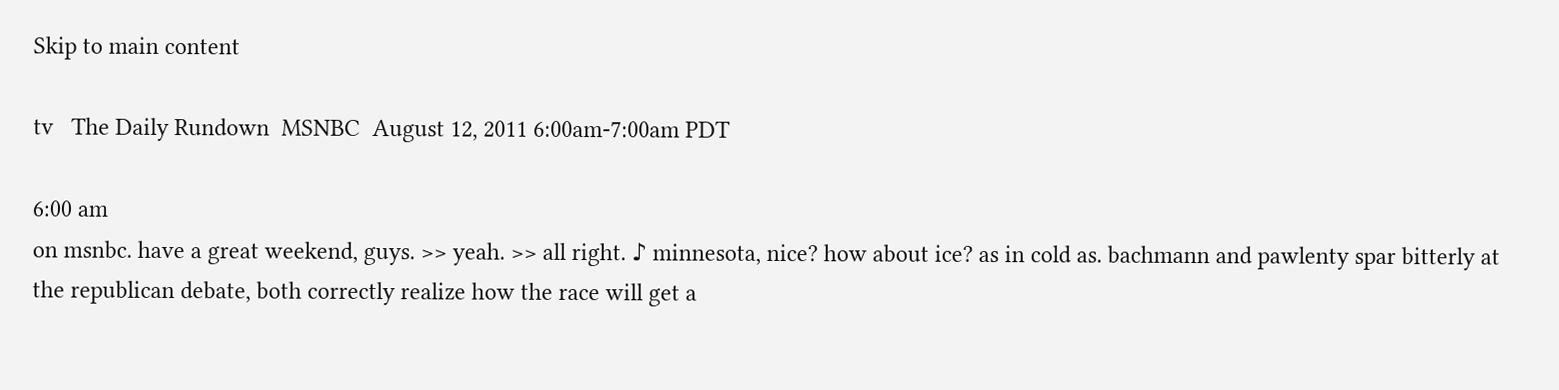Skip to main content

tv   The Daily Rundown  MSNBC  August 12, 2011 6:00am-7:00am PDT

6:00 am
on msnbc. have a great weekend, guys. >> yeah. >> all right. ♪ minnesota, nice? how about ice? as in cold as. bachmann and pawlenty spar bitterly at the republican debate, both correctly realize how the race will get a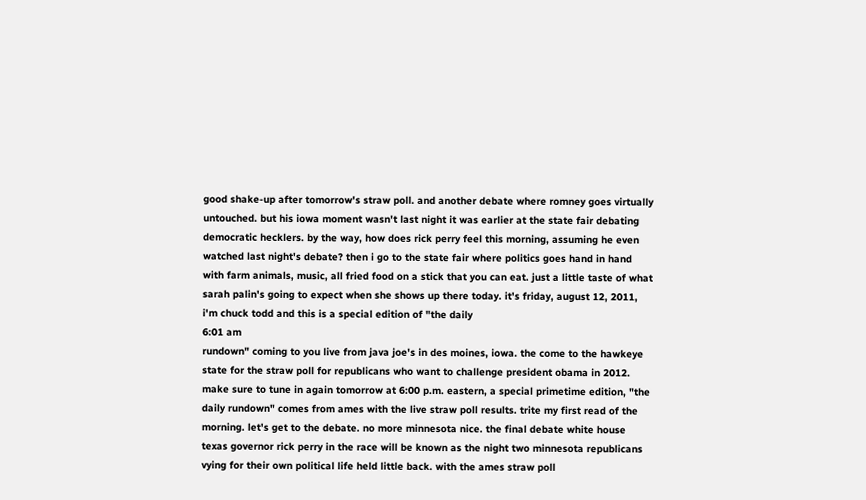good shake-up after tomorrow's straw poll. and another debate where romney goes virtually untouched. but his iowa moment wasn't last night it was earlier at the state fair debating democratic hecklers. by the way, how does rick perry feel this morning, assuming he even watched last night's debate? then i go to the state fair where politics goes hand in hand with farm animals, music, all fried food on a stick that you can eat. just a little taste of what sarah palin's going to expect when she shows up there today. it's friday, august 12, 2011, i'm chuck todd and this is a special edition of "the daily
6:01 am
rundown" coming to you live from java joe's in des moines, iowa. the come to the hawkeye state for the straw poll for republicans who want to challenge president obama in 2012. make sure to tune in again tomorrow at 6:00 p.m. eastern, a special primetime edition, "the daily rundown" comes from ames with the live straw poll results. trite my first read of the morning. let's get to the debate. no more minnesota nice. the final debate white house texas governor rick perry in the race will be known as the night two minnesota republicans vying for their own political life held little back. with the ames straw poll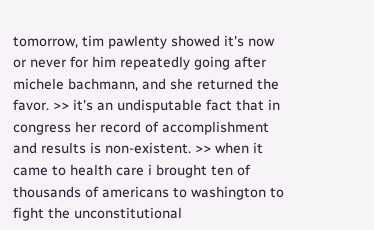tomorrow, tim pawlenty showed it's now or never for him repeatedly going after michele bachmann, and she returned the favor. >> it's an undisputable fact that in congress her record of accomplishment and results is non-existent. >> when it came to health care i brought ten of thousands of americans to washington to fight the unconstitutional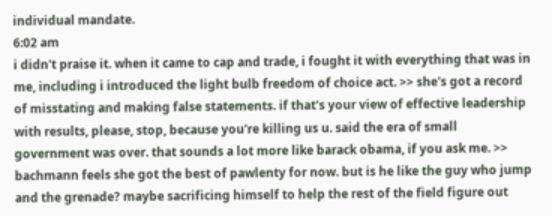individual mandate.
6:02 am
i didn't praise it. when it came to cap and trade, i fought it with everything that was in me, including i introduced the light bulb freedom of choice act. >> she's got a record of misstating and making false statements. if that's your view of effective leadership with results, please, stop, because you're killing us u. said the era of small government was over. that sounds a lot more like barack obama, if you ask me. >> bachmann feels she got the best of pawlenty for now. but is he like the guy who jump and the grenade? maybe sacrificing himself to help the rest of the field figure out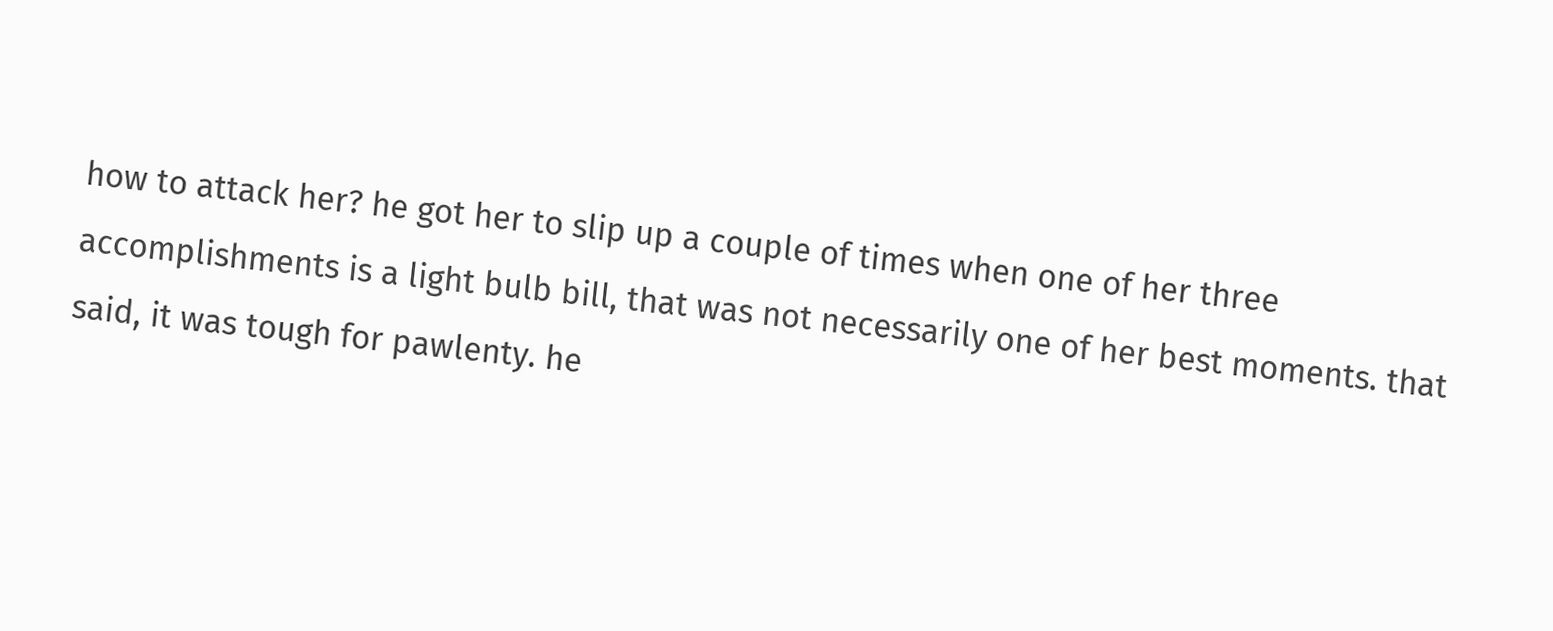how to attack her? he got her to slip up a couple of times when one of her three accomplishments is a light bulb bill, that was not necessarily one of her best moments. that said, it was tough for pawlenty. he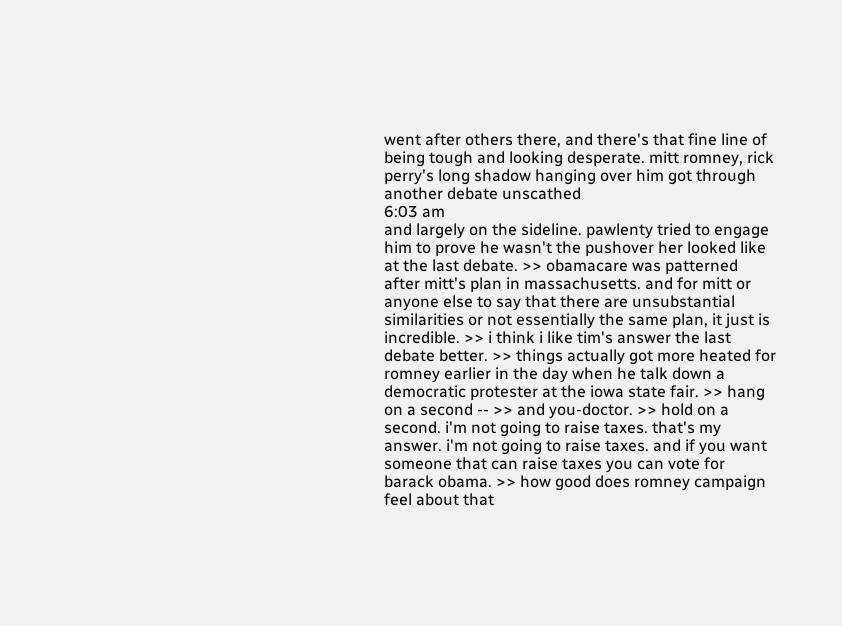went after others there, and there's that fine line of being tough and looking desperate. mitt romney, rick perry's long shadow hanging over him got through another debate unscathed
6:03 am
and largely on the sideline. pawlenty tried to engage him to prove he wasn't the pushover her looked like at the last debate. >> obamacare was patterned after mitt's plan in massachusetts. and for mitt or anyone else to say that there are unsubstantial similarities or not essentially the same plan, it just is incredible. >> i think i like tim's answer the last debate better. >> things actually got more heated for romney earlier in the day when he talk down a democratic protester at the iowa state fair. >> hang on a second -- >> and you-doctor. >> hold on a second. i'm not going to raise taxes. that's my answer. i'm not going to raise taxes. and if you want someone that can raise taxes you can vote for barack obama. >> how good does romney campaign feel about that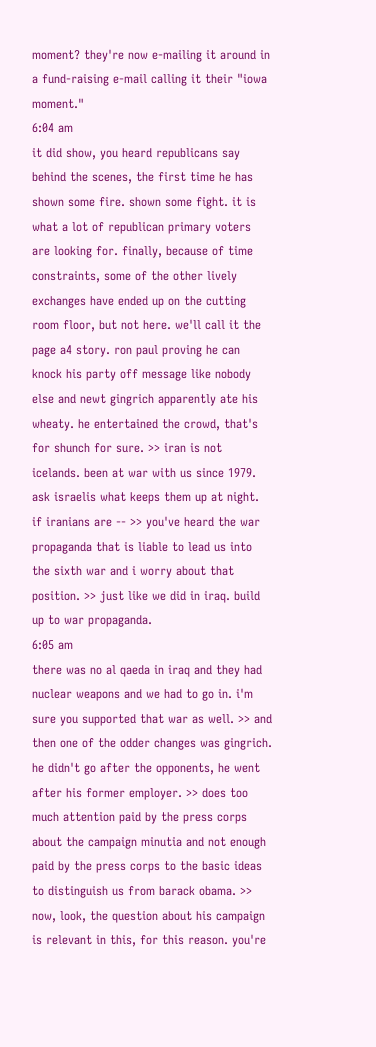moment? they're now e-mailing it around in a fund-raising e-mail calling it their "iowa moment."
6:04 am
it did show, you heard republicans say behind the scenes, the first time he has shown some fire. shown some fight. it is what a lot of republican primary voters are looking for. finally, because of time constraints, some of the other lively exchanges have ended up on the cutting room floor, but not here. we'll call it the page a4 story. ron paul proving he can knock his party off message like nobody else and newt gingrich apparently ate his wheaty. he entertained the crowd, that's for shunch for sure. >> iran is not icelands. been at war with us since 1979. ask israelis what keeps them up at night. if iranians are -- >> you've heard the war propaganda that is liable to lead us into the sixth war and i worry about that position. >> just like we did in iraq. build up to war propaganda.
6:05 am
there was no al qaeda in iraq and they had nuclear weapons and we had to go in. i'm sure you supported that war as well. >> and then one of the odder changes was gingrich. he didn't go after the opponents, he went after his former employer. >> does too much attention paid by the press corps about the campaign minutia and not enough paid by the press corps to the basic ideas to distinguish us from barack obama. >> now, look, the question about his campaign is relevant in this, for this reason. you're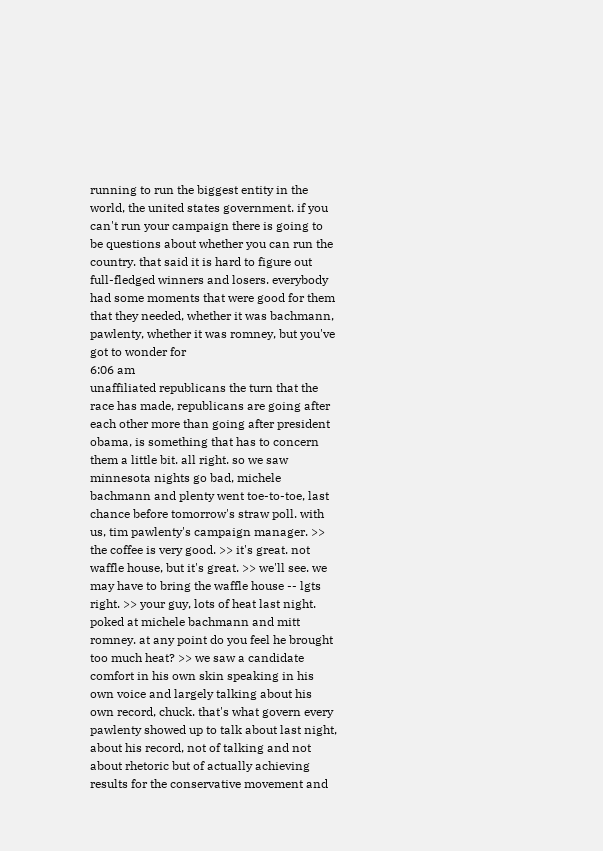running to run the biggest entity in the world, the united states government. if you can't run your campaign there is going to be questions about whether you can run the country. that said it is hard to figure out full-fledged winners and losers. everybody had some moments that were good for them that they needed, whether it was bachmann, pawlenty, whether it was romney, but you've got to wonder for
6:06 am
unaffiliated republicans the turn that the race has made, republicans are going after each other more than going after president obama, is something that has to concern them a little bit. all right. so we saw minnesota nights go bad, michele bachmann and plenty went toe-to-toe, last chance before tomorrow's straw poll. with us, tim pawlenty's campaign manager. >> the coffee is very good. >> it's great. not waffle house, but it's great. >> we'll see. we may have to bring the waffle house -- lgts right. >> your guy, lots of heat last night. poked at michele bachmann and mitt romney. at any point do you feel he brought too much heat? >> we saw a candidate comfort in his own skin speaking in his own voice and largely talking about his own record, chuck. that's what govern every pawlenty showed up to talk about last night, about his record, not of talking and not about rhetoric but of actually achieving results for the conservative movement and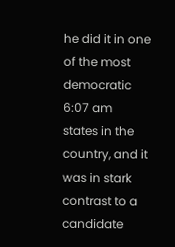he did it in one of the most democratic
6:07 am
states in the country, and it was in stark contrast to a candidate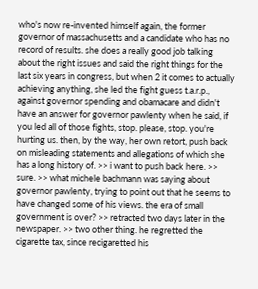who's now re-invented himself again, the former governor of massachusetts and a candidate who has no record of results. she does a really good job talking about the right issues and said the right things for the last six years in congress, but when 2 it comes to actually achieving anything, she led the fight guess t.a.r.p., against governor spending and obamacare and didn't have an answer for governor pawlenty when he said, if you led all of those fights, stop. please, stop. you're hurting us. then, by the way, her own retort, push back on misleading statements and allegations of which she has a long history of. >> i want to push back here. >> sure. >> what michele bachmann was saying about governor pawlenty, trying to point out that he seems to have changed some of his views. the era of small government is over? >> retracted two days later in the newspaper. >> two other thing. he regretted the cigarette tax, since recigaretted his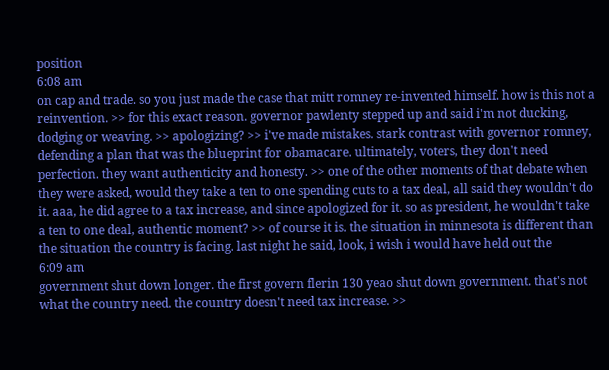position
6:08 am
on cap and trade. so you just made the case that mitt romney re-invented himself. how is this not a reinvention. >> for this exact reason. governor pawlenty stepped up and said i'm not ducking, dodging or weaving. >> apologizing? >> i've made mistakes. stark contrast with governor romney, defending a plan that was the blueprint for obamacare. ultimately, voters, they don't need perfection. they want authenticity and honesty. >> one of the other moments of that debate when they were asked, would they take a ten to one spending cuts to a tax deal, all said they wouldn't do it. aaa, he did agree to a tax increase, and since apologized for it. so as president, he wouldn't take a ten to one deal, authentic moment? >> of course it is. the situation in minnesota is different than the situation the country is facing. last night he said, look, i wish i would have held out the
6:09 am
government shut down longer. the first govern flerin 130 yeao shut down government. that's not what the country need. the country doesn't need tax increase. >>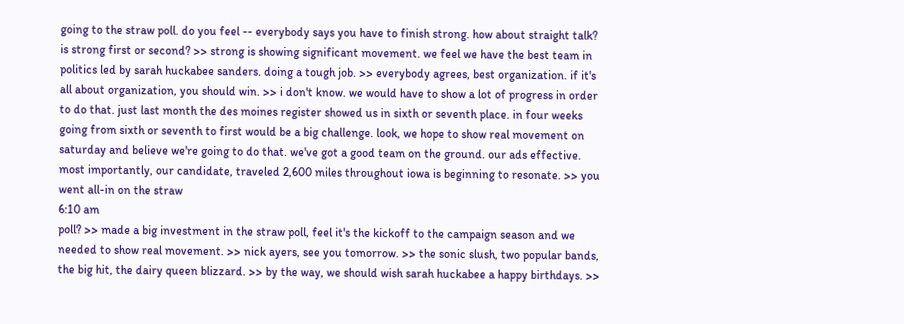going to the straw poll. do you feel -- everybody says you have to finish strong. how about straight talk? is strong first or second? >> strong is showing significant movement. we feel we have the best team in politics led by sarah huckabee sanders. doing a tough job. >> everybody agrees, best organization. if it's all about organization, you should win. >> i don't know. we would have to show a lot of progress in order to do that. just last month the des moines register showed us in sixth or seventh place. in four weeks going from sixth or seventh to first would be a big challenge. look, we hope to show real movement on saturday and believe we're going to do that. we've got a good team on the ground. our ads effective. most importantly, our candidate, traveled 2,600 miles throughout iowa is beginning to resonate. >> you went all-in on the straw
6:10 am
poll? >> made a big investment in the straw poll, feel it's the kickoff to the campaign season and we needed to show real movement. >> nick ayers, see you tomorrow. >> the sonic slush, two popular bands, the big hit, the dairy queen blizzard. >> by the way, we should wish sarah huckabee a happy birthdays. >>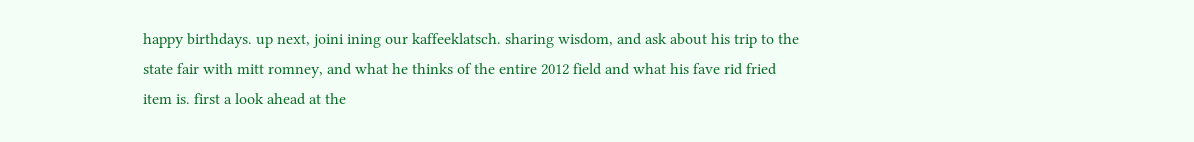happy birthdays. up next, joini ining our kaffeeklatsch. sharing wisdom, and ask about his trip to the state fair with mitt romney, and what he thinks of the entire 2012 field and what his fave rid fried item is. first a look ahead at the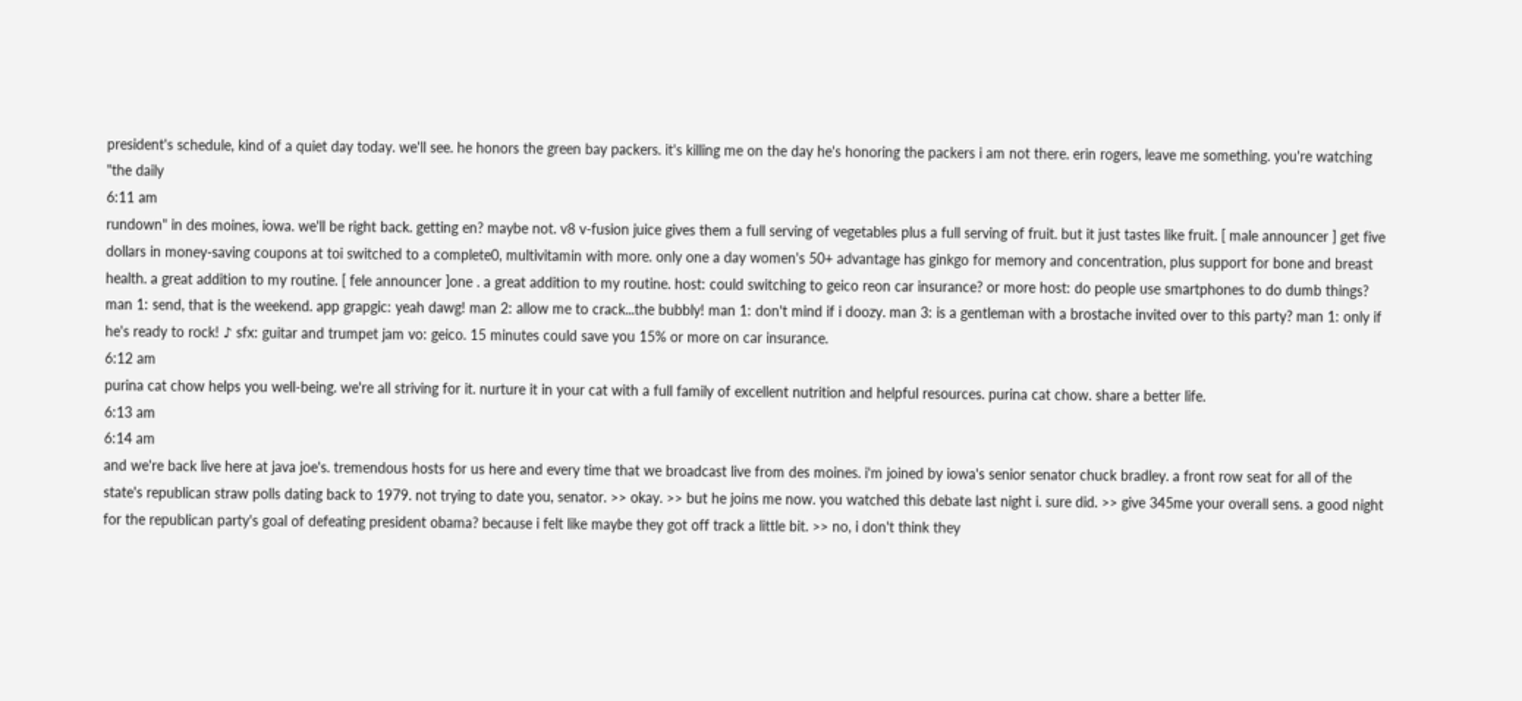president's schedule, kind of a quiet day today. we'll see. he honors the green bay packers. it's killing me on the day he's honoring the packers i am not there. erin rogers, leave me something. you're watching "the daily
6:11 am
rundown" in des moines, iowa. we'll be right back. getting en? maybe not. v8 v-fusion juice gives them a full serving of vegetables plus a full serving of fruit. but it just tastes like fruit. [ male announcer ] get five dollars in money-saving coupons at toi switched to a complete0, multivitamin with more. only one a day women's 50+ advantage has ginkgo for memory and concentration, plus support for bone and breast health. a great addition to my routine. [ fele announcer ]one . a great addition to my routine. host: could switching to geico reon car insurance? or more host: do people use smartphones to do dumb things? man 1: send, that is the weekend. app grapgic: yeah dawg! man 2: allow me to crack...the bubbly! man 1: don't mind if i doozy. man 3: is a gentleman with a brostache invited over to this party? man 1: only if he's ready to rock! ♪ sfx: guitar and trumpet jam vo: geico. 15 minutes could save you 15% or more on car insurance.
6:12 am
purina cat chow helps you well-being. we're all striving for it. nurture it in your cat with a full family of excellent nutrition and helpful resources. purina cat chow. share a better life.
6:13 am
6:14 am
and we're back live here at java joe's. tremendous hosts for us here and every time that we broadcast live from des moines. i'm joined by iowa's senior senator chuck bradley. a front row seat for all of the state's republican straw polls dating back to 1979. not trying to date you, senator. >> okay. >> but he joins me now. you watched this debate last night i. sure did. >> give 345me your overall sens. a good night for the republican party's goal of defeating president obama? because i felt like maybe they got off track a little bit. >> no, i don't think they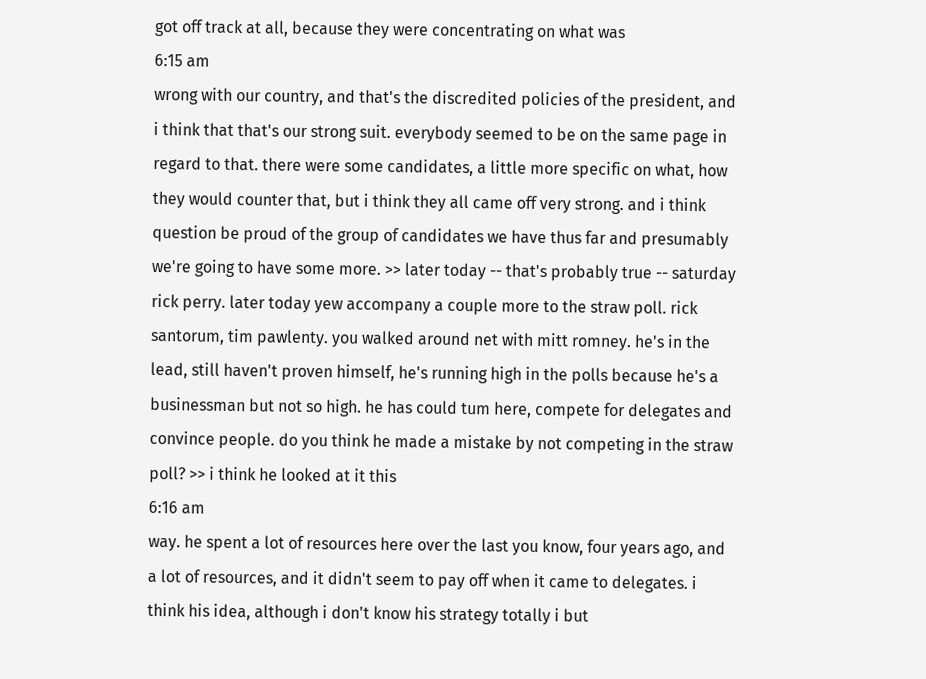got off track at all, because they were concentrating on what was
6:15 am
wrong with our country, and that's the discredited policies of the president, and i think that that's our strong suit. everybody seemed to be on the same page in regard to that. there were some candidates, a little more specific on what, how they would counter that, but i think they all came off very strong. and i think question be proud of the group of candidates we have thus far and presumably we're going to have some more. >> later today -- that's probably true -- saturday rick perry. later today yew accompany a couple more to the straw poll. rick santorum, tim pawlenty. you walked around net with mitt romney. he's in the lead, still haven't proven himself, he's running high in the polls because he's a businessman but not so high. he has could tum here, compete for delegates and convince people. do you think he made a mistake by not competing in the straw poll? >> i think he looked at it this
6:16 am
way. he spent a lot of resources here over the last you know, four years ago, and a lot of resources, and it didn't seem to pay off when it came to delegates. i think his idea, although i don't know his strategy totally i but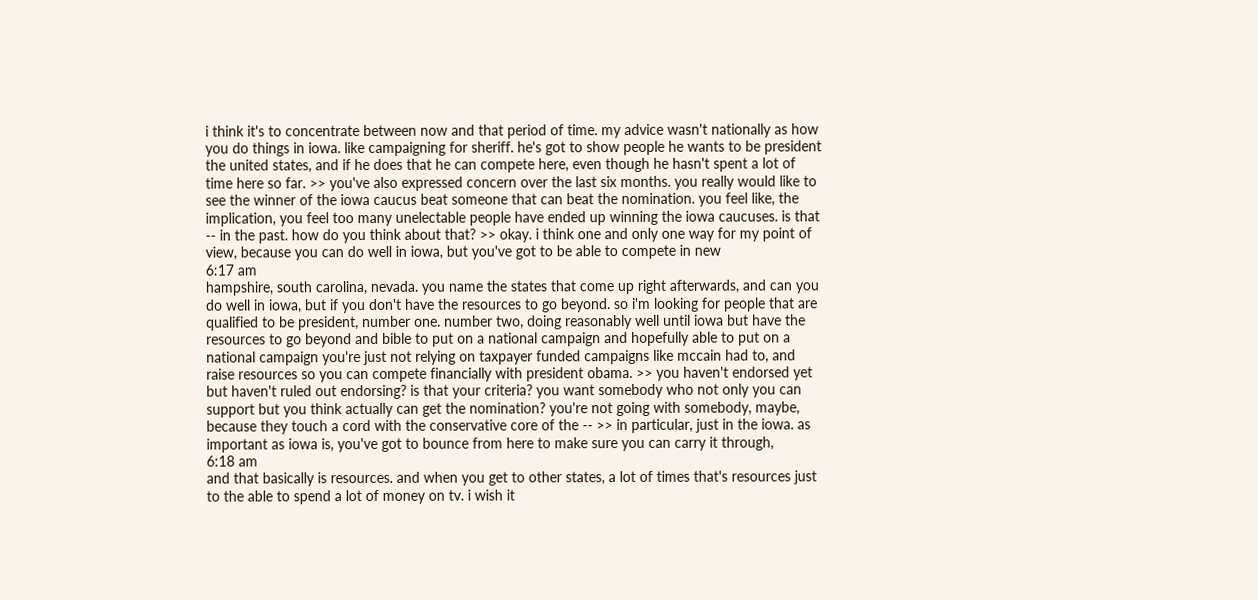i think it's to concentrate between now and that period of time. my advice wasn't nationally as how you do things in iowa. like campaigning for sheriff. he's got to show people he wants to be president the united states, and if he does that he can compete here, even though he hasn't spent a lot of time here so far. >> you've also expressed concern over the last six months. you really would like to see the winner of the iowa caucus beat someone that can beat the nomination. you feel like, the implication, you feel too many unelectable people have ended up winning the iowa caucuses. is that -- in the past. how do you think about that? >> okay. i think one and only one way for my point of view, because you can do well in iowa, but you've got to be able to compete in new
6:17 am
hampshire, south carolina, nevada. you name the states that come up right afterwards, and can you do well in iowa, but if you don't have the resources to go beyond. so i'm looking for people that are qualified to be president, number one. number two, doing reasonably well until iowa but have the resources to go beyond and bible to put on a national campaign and hopefully able to put on a national campaign you're just not relying on taxpayer funded campaigns like mccain had to, and raise resources so you can compete financially with president obama. >> you haven't endorsed yet but haven't ruled out endorsing? is that your criteria? you want somebody who not only you can support but you think actually can get the nomination? you're not going with somebody, maybe, because they touch a cord with the conservative core of the -- >> in particular, just in the iowa. as important as iowa is, you've got to bounce from here to make sure you can carry it through,
6:18 am
and that basically is resources. and when you get to other states, a lot of times that's resources just to the able to spend a lot of money on tv. i wish it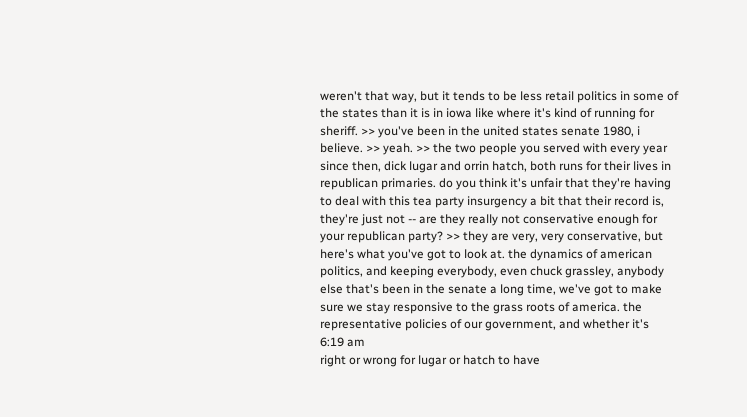weren't that way, but it tends to be less retail politics in some of the states than it is in iowa like where it's kind of running for sheriff. >> you've been in the united states senate 1980, i believe. >> yeah. >> the two people you served with every year since then, dick lugar and orrin hatch, both runs for their lives in republican primaries. do you think it's unfair that they're having to deal with this tea party insurgency a bit that their record is, they're just not -- are they really not conservative enough for your republican party? >> they are very, very conservative, but here's what you've got to look at. the dynamics of american politics, and keeping everybody, even chuck grassley, anybody else that's been in the senate a long time, we've got to make sure we stay responsive to the grass roots of america. the representative policies of our government, and whether it's
6:19 am
right or wrong for lugar or hatch to have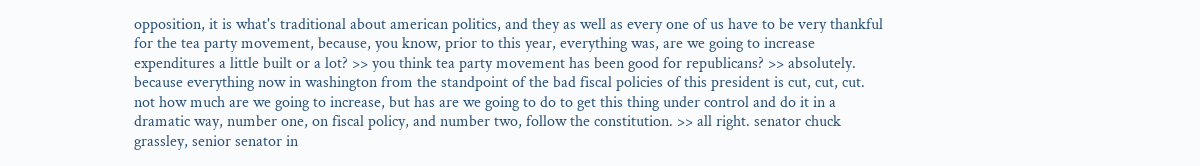opposition, it is what's traditional about american politics, and they as well as every one of us have to be very thankful for the tea party movement, because, you know, prior to this year, everything was, are we going to increase expenditures a little built or a lot? >> you think tea party movement has been good for republicans? >> absolutely. because everything now in washington from the standpoint of the bad fiscal policies of this president is cut, cut, cut. not how much are we going to increase, but has are we going to do to get this thing under control and do it in a dramatic way, number one, on fiscal policy, and number two, follow the constitution. >> all right. senator chuck grassley, senior senator in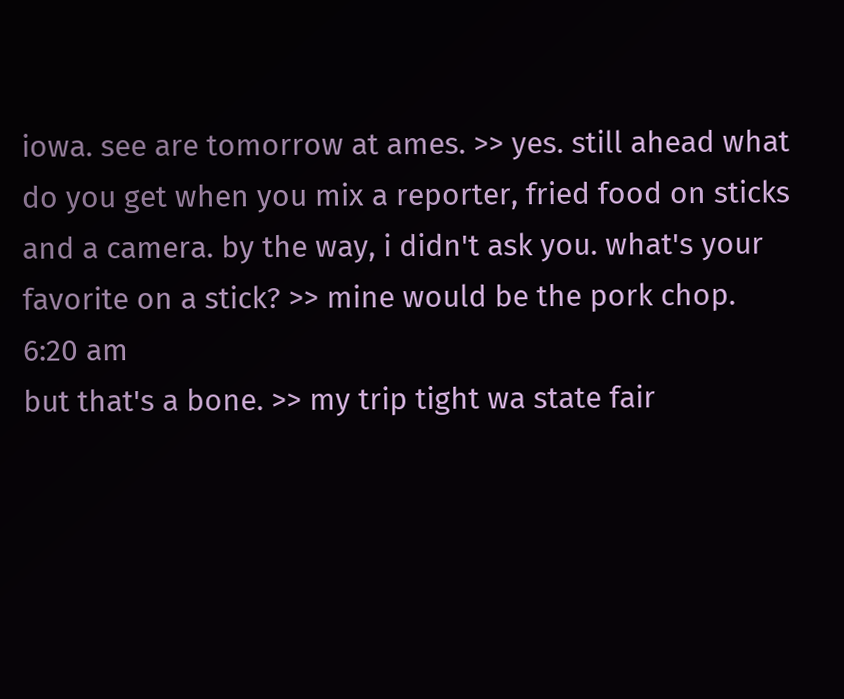iowa. see are tomorrow at ames. >> yes. still ahead what do you get when you mix a reporter, fried food on sticks and a camera. by the way, i didn't ask you. what's your favorite on a stick? >> mine would be the pork chop.
6:20 am
but that's a bone. >> my trip tight wa state fair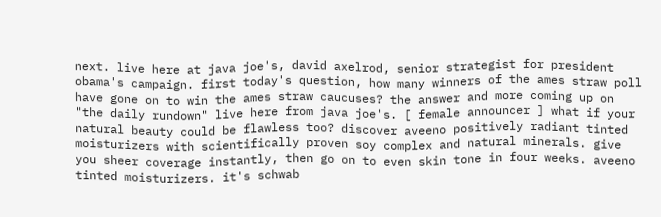next. live here at java joe's, david axelrod, senior strategist for president obama's campaign. first today's question, how many winners of the ames straw poll have gone on to win the ames straw caucuses? the answer and more coming up on "the daily rundown" live here from java joe's. [ female announcer ] what if your natural beauty could be flawless too? discover aveeno positively radiant tinted moisturizers with scientifically proven soy complex and natural minerals. give you sheer coverage instantly, then go on to even skin tone in four weeks. aveeno tinted moisturizers. it's schwab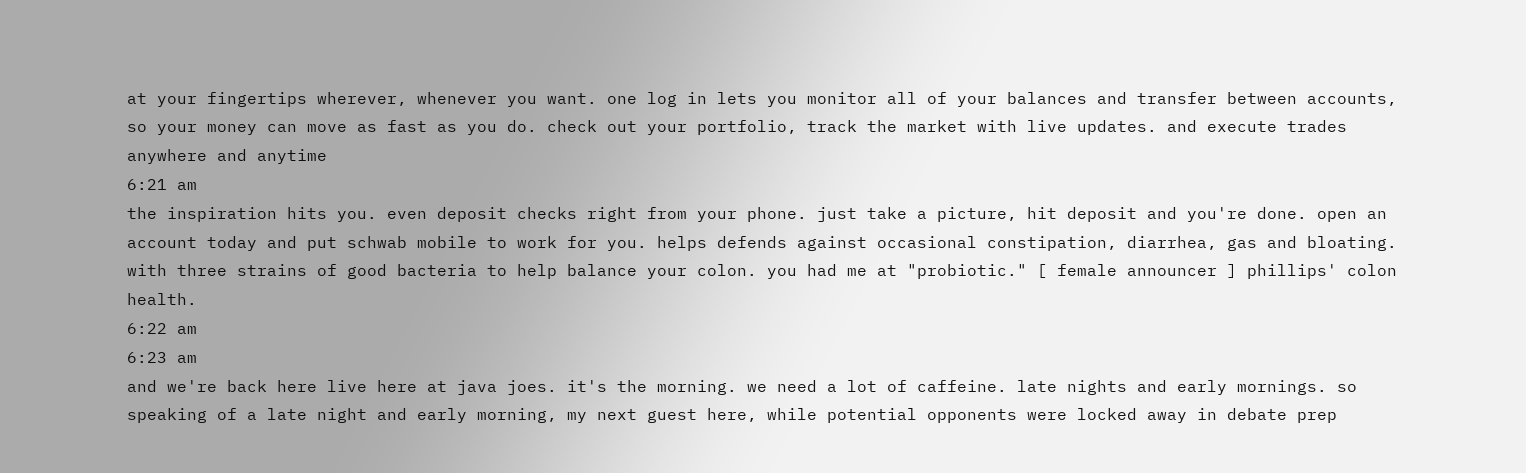at your fingertips wherever, whenever you want. one log in lets you monitor all of your balances and transfer between accounts, so your money can move as fast as you do. check out your portfolio, track the market with live updates. and execute trades anywhere and anytime
6:21 am
the inspiration hits you. even deposit checks right from your phone. just take a picture, hit deposit and you're done. open an account today and put schwab mobile to work for you. helps defends against occasional constipation, diarrhea, gas and bloating. with three strains of good bacteria to help balance your colon. you had me at "probiotic." [ female announcer ] phillips' colon health.
6:22 am
6:23 am
and we're back here live here at java joes. it's the morning. we need a lot of caffeine. late nights and early mornings. so speaking of a late night and early morning, my next guest here, while potential opponents were locked away in debate prep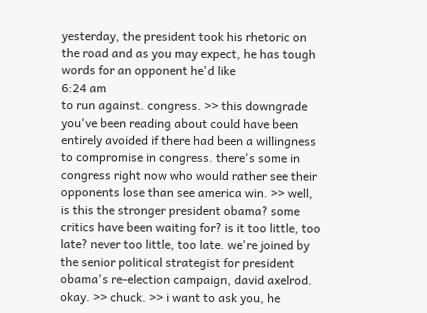yesterday, the president took his rhetoric on the road and as you may expect, he has tough words for an opponent he'd like
6:24 am
to run against. congress. >> this downgrade you've been reading about could have been entirely avoided if there had been a willingness to compromise in congress. there's some in congress right now who would rather see their opponents lose than see america win. >> well, is this the stronger president obama? some critics have been waiting for? is it too little, too late? never too little, too late. we're joined by the senior political strategist for president obama's re-election campaign, david axelrod. okay. >> chuck. >> i want to ask you, he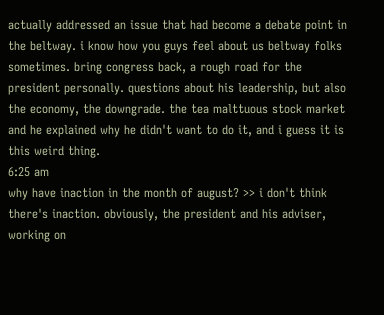actually addressed an issue that had become a debate point in the beltway. i know how you guys feel about us beltway folks sometimes. bring congress back, a rough road for the president personally. questions about his leadership, but also the economy, the downgrade. the tea malttuous stock market and he explained why he didn't want to do it, and i guess it is this weird thing.
6:25 am
why have inaction in the month of august? >> i don't think there's inaction. obviously, the president and his adviser, working on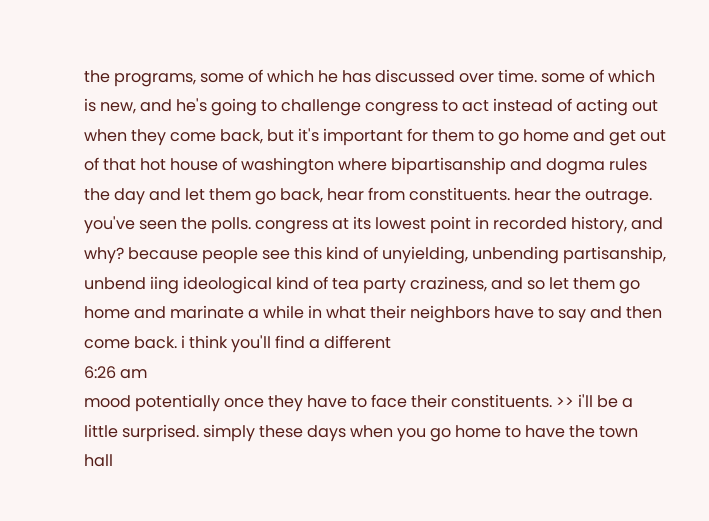the programs, some of which he has discussed over time. some of which is new, and he's going to challenge congress to act instead of acting out when they come back, but it's important for them to go home and get out of that hot house of washington where bipartisanship and dogma rules the day and let them go back, hear from constituents. hear the outrage. you've seen the polls. congress at its lowest point in recorded history, and why? because people see this kind of unyielding, unbending partisanship, unbend iing ideological kind of tea party craziness, and so let them go home and marinate a while in what their neighbors have to say and then come back. i think you'll find a different
6:26 am
mood potentially once they have to face their constituents. >> i'll be a little surprised. simply these days when you go home to have the town hall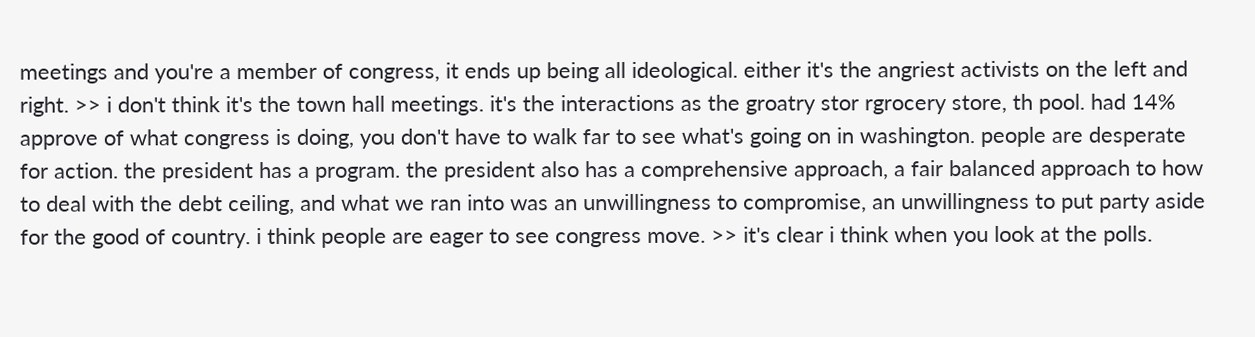meetings and you're a member of congress, it ends up being all ideological. either it's the angriest activists on the left and right. >> i don't think it's the town hall meetings. it's the interactions as the groatry stor rgrocery store, th pool. had 14% approve of what congress is doing, you don't have to walk far to see what's going on in washington. people are desperate for action. the president has a program. the president also has a comprehensive approach, a fair balanced approach to how to deal with the debt ceiling, and what we ran into was an unwillingness to compromise, an unwillingness to put party aside for the good of country. i think people are eager to see congress move. >> it's clear i think when you look at the polls.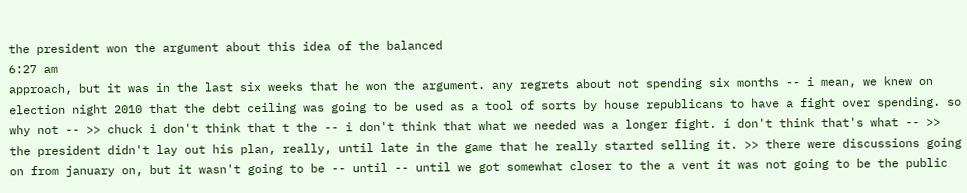the president won the argument about this idea of the balanced
6:27 am
approach, but it was in the last six weeks that he won the argument. any regrets about not spending six months -- i mean, we knew on election night 2010 that the debt ceiling was going to be used as a tool of sorts by house republicans to have a fight over spending. so why not -- >> chuck i don't think that t the -- i don't think that what we needed was a longer fight. i don't think that's what -- >> the president didn't lay out his plan, really, until late in the game that he really started selling it. >> there were discussions going on from january on, but it wasn't going to be -- until -- until we got somewhat closer to the a vent it was not going to be the public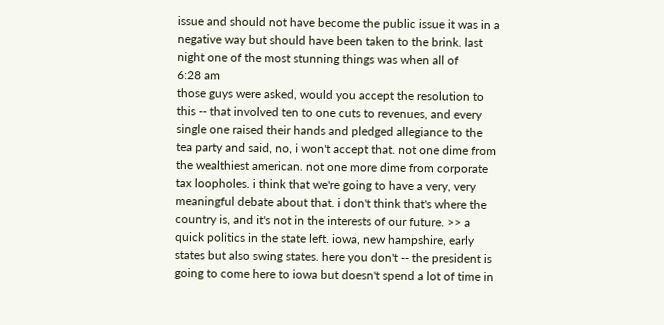issue and should not have become the public issue it was in a negative way but should have been taken to the brink. last night one of the most stunning things was when all of
6:28 am
those guys were asked, would you accept the resolution to this -- that involved ten to one cuts to revenues, and every single one raised their hands and pledged allegiance to the tea party and said, no, i won't accept that. not one dime from the wealthiest american. not one more dime from corporate tax loopholes. i think that we're going to have a very, very meaningful debate about that. i don't think that's where the country is, and it's not in the interests of our future. >> a quick politics in the state left. iowa, new hampshire, early states but also swing states. here you don't -- the president is going to come here to iowa but doesn't spend a lot of time in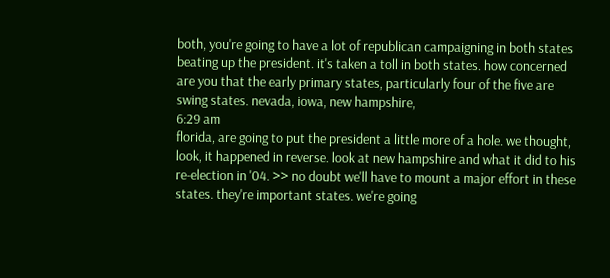both, you're going to have a lot of republican campaigning in both states beating up the president. it's taken a toll in both states. how concerned are you that the early primary states, particularly four of the five are swing states. nevada, iowa, new hampshire,
6:29 am
florida, are going to put the president a little more of a hole. we thought, look, it happened in reverse. look at new hampshire and what it did to his re-election in '04. >> no doubt we'll have to mount a major effort in these states. they're important states. we're going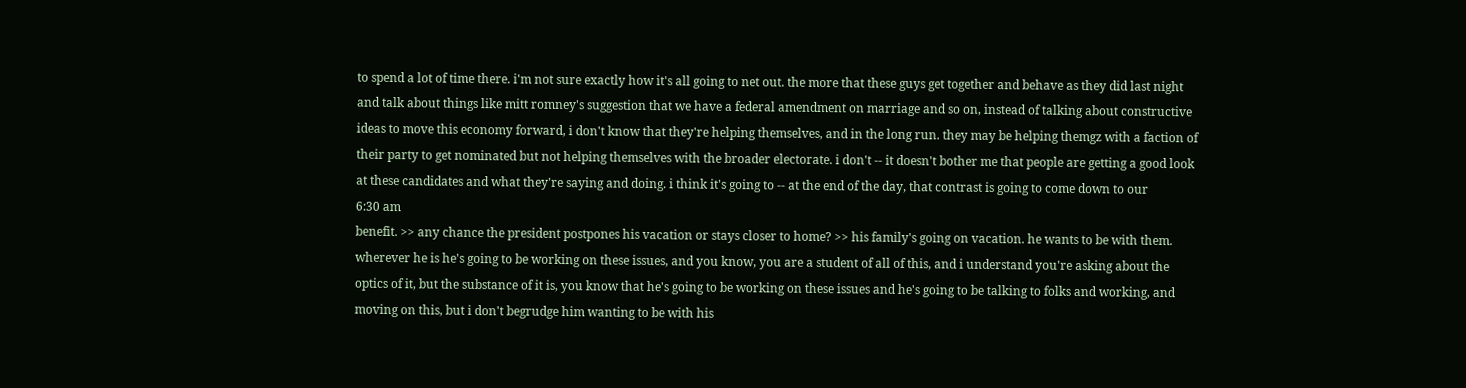to spend a lot of time there. i'm not sure exactly how it's all going to net out. the more that these guys get together and behave as they did last night and talk about things like mitt romney's suggestion that we have a federal amendment on marriage and so on, instead of talking about constructive ideas to move this economy forward, i don't know that they're helping themselves, and in the long run. they may be helping themgz with a faction of their party to get nominated but not helping themselves with the broader electorate. i don't -- it doesn't bother me that people are getting a good look at these candidates and what they're saying and doing. i think it's going to -- at the end of the day, that contrast is going to come down to our
6:30 am
benefit. >> any chance the president postpones his vacation or stays closer to home? >> his family's going on vacation. he wants to be with them. wherever he is he's going to be working on these issues, and you know, you are a student of all of this, and i understand you're asking about the optics of it, but the substance of it is, you know that he's going to be working on these issues and he's going to be talking to folks and working, and moving on this, but i don't begrudge him wanting to be with his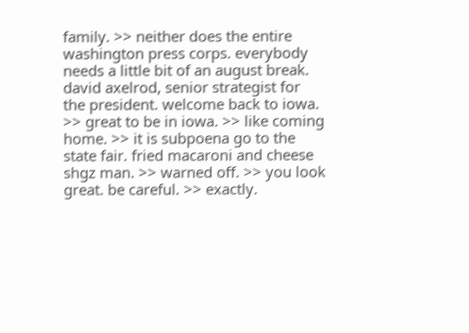family. >> neither does the entire washington press corps. everybody needs a little bit of an august break. david axelrod, senior strategist for the president. welcome back to iowa. >> great to be in iowa. >> like coming home. >> it is subpoena go to the state fair. fried macaroni and cheese shgz man. >> warned off. >> you look great. be careful. >> exactly.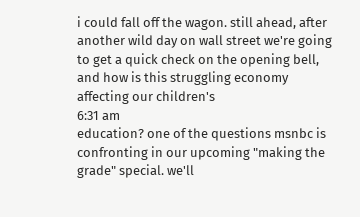i could fall off the wagon. still ahead, after another wild day on wall street we're going to get a quick check on the opening bell, and how is this struggling economy affecting our children's
6:31 am
education? one of the questions msnbc is confronting in our upcoming "making the grade" special. we'll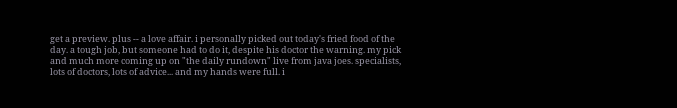get a preview. plus -- a love affair. i personally picked out today's fried food of the day. a tough job, but someone had to do it, despite his doctor the warning. my pick and much more coming up on "the daily rundown" live from java joes. specialists, lots of doctors, lots of advice... and my hands were full. i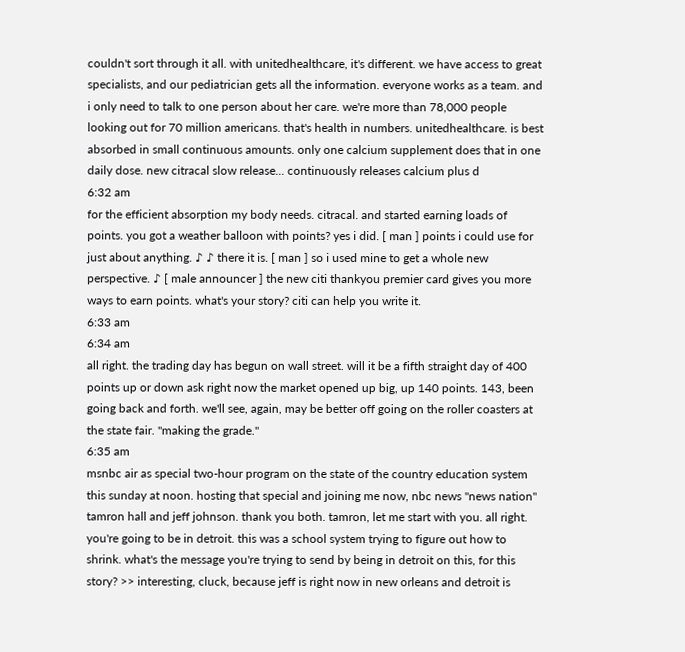couldn't sort through it all. with unitedhealthcare, it's different. we have access to great specialists, and our pediatrician gets all the information. everyone works as a team. and i only need to talk to one person about her care. we're more than 78,000 people looking out for 70 million americans. that's health in numbers. unitedhealthcare. is best absorbed in small continuous amounts. only one calcium supplement does that in one daily dose. new citracal slow release... continuously releases calcium plus d
6:32 am
for the efficient absorption my body needs. citracal. and started earning loads of points. you got a weather balloon with points? yes i did. [ man ] points i could use for just about anything. ♪ ♪ there it is. [ man ] so i used mine to get a whole new perspective. ♪ [ male announcer ] the new citi thankyou premier card gives you more ways to earn points. what's your story? citi can help you write it.
6:33 am
6:34 am
all right. the trading day has begun on wall street. will it be a fifth straight day of 400 points up or down ask right now the market opened up big, up 140 points. 143, been going back and forth. we'll see, again, may be better off going on the roller coasters at the state fair. "making the grade."
6:35 am
msnbc air as special two-hour program on the state of the country education system this sunday at noon. hosting that special and joining me now, nbc news "news nation" tamron hall and jeff johnson. thank you both. tamron, let me start with you. all right. you're going to be in detroit. this was a school system trying to figure out how to shrink. what's the message you're trying to send by being in detroit on this, for this story? >> interesting, cluck, because jeff is right now in new orleans and detroit is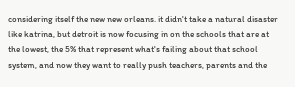considering itself the new new orleans. it didn't take a natural disaster like katrina, but detroit is now focusing in on the schools that are at the lowest, the 5% that represent what's failing about that school system, and now they want to really push teachers, parents and the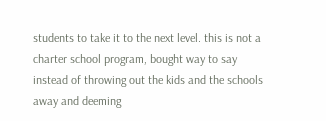students to take it to the next level. this is not a charter school program, bought way to say instead of throwing out the kids and the schools away and deeming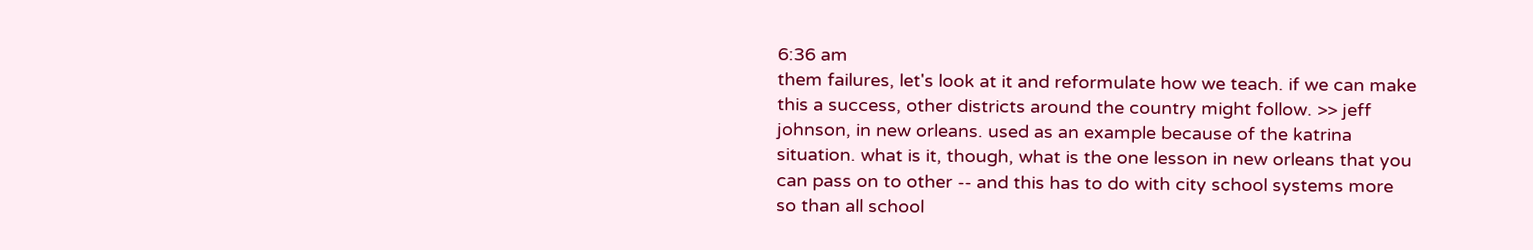6:36 am
them failures, let's look at it and reformulate how we teach. if we can make this a success, other districts around the country might follow. >> jeff johnson, in new orleans. used as an example because of the katrina situation. what is it, though, what is the one lesson in new orleans that you can pass on to other -- and this has to do with city school systems more so than all school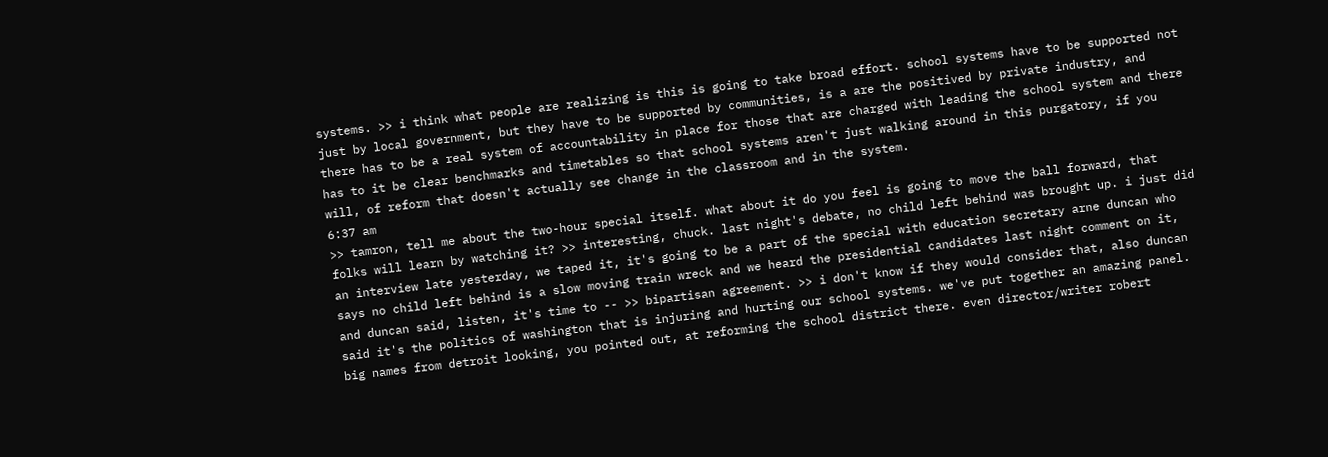systems. >> i think what people are realizing is this is going to take broad effort. school systems have to be supported not just by local government, but they have to be supported by communities, is a are the positived by private industry, and there has to be a real system of accountability in place for those that are charged with leading the school system and there has to it be clear benchmarks and timetables so that school systems aren't just walking around in this purgatory, if you will, of reform that doesn't actually see change in the classroom and in the system.
6:37 am
>> tamron, tell me about the two-hour special itself. what about it do you feel is going to move the ball forward, that folks will learn by watching it? >> interesting, chuck. last night's debate, no child left behind was brought up. i just did an interview late yesterday, we taped it, it's going to be a part of the special with education secretary arne duncan who says no child left behind is a slow moving train wreck and we heard the presidential candidates last night comment on it, and duncan said, listen, it's time to -- >> bipartisan agreement. >> i don't know if they would consider that, also duncan said it's the politics of washington that is injuring and hurting our school systems. we've put together an amazing panel. big names from detroit looking, you pointed out, at reforming the school district there. even director/writer robert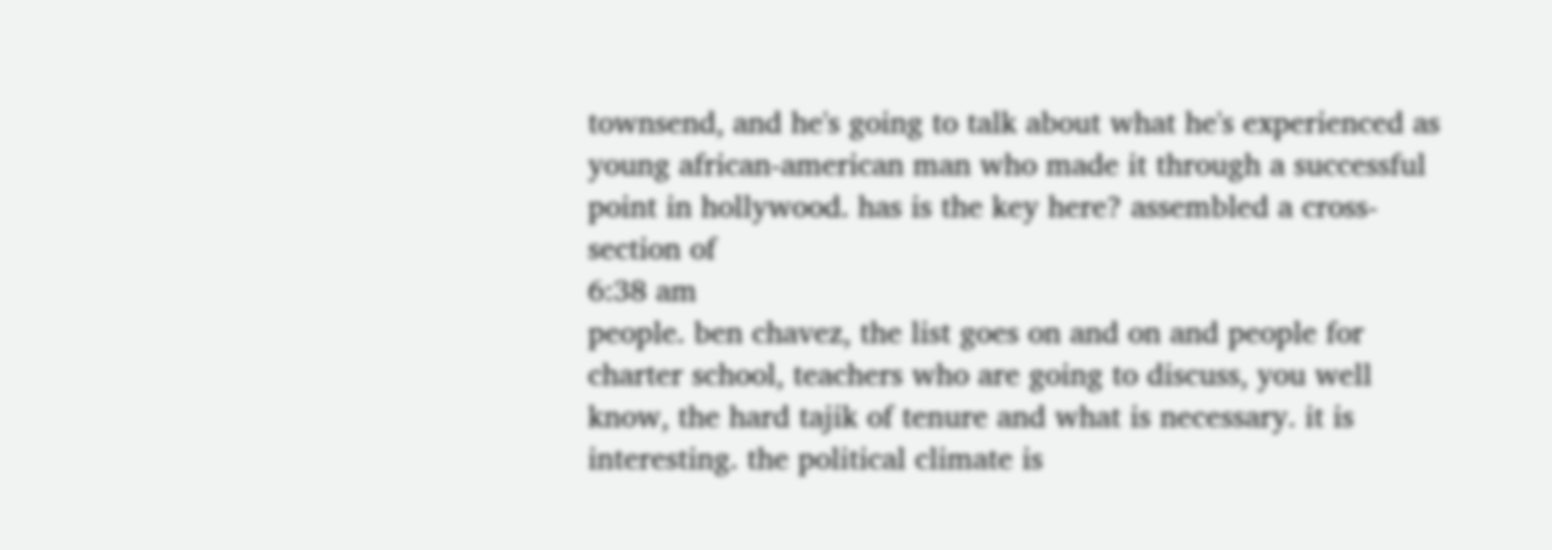townsend, and he's going to talk about what he's experienced as young african-american man who made it through a successful point in hollywood. has is the key here? assembled a cross-section of
6:38 am
people. ben chavez, the list goes on and on and people for charter school, teachers who are going to discuss, you well know, the hard tajik of tenure and what is necessary. it is interesting. the political climate is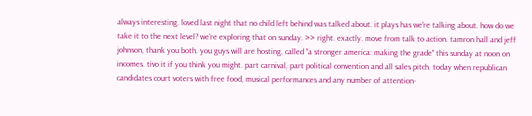always interesting. loved last night that no child left behind was talked about. it plays has we're talking about. how do we take it to the next level? we're exploring that on sunday. >> right. exactly. move from talk to action. tamron hall and jeff johnson, thank you both. you guys will are hosting. called "a stronger america: making the grade" this sunday at noon on incomes. tivo it if you think you might. part carnival, part political convention and all sales pitch. today when republican candidates court voters with free food, musical performances and any number of attention-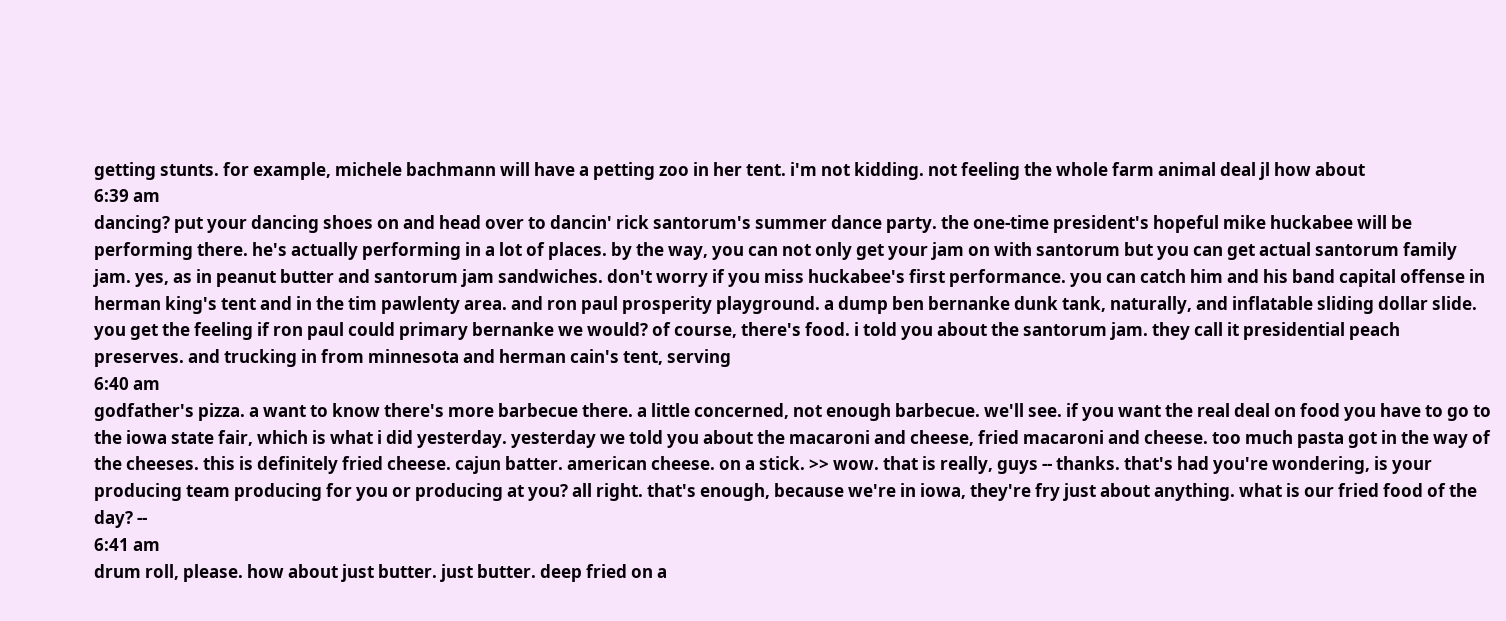getting stunts. for example, michele bachmann will have a petting zoo in her tent. i'm not kidding. not feeling the whole farm animal deal jl how about
6:39 am
dancing? put your dancing shoes on and head over to dancin' rick santorum's summer dance party. the one-time president's hopeful mike huckabee will be performing there. he's actually performing in a lot of places. by the way, you can not only get your jam on with santorum but you can get actual santorum family jam. yes, as in peanut butter and santorum jam sandwiches. don't worry if you miss huckabee's first performance. you can catch him and his band capital offense in herman king's tent and in the tim pawlenty area. and ron paul prosperity playground. a dump ben bernanke dunk tank, naturally, and inflatable sliding dollar slide. you get the feeling if ron paul could primary bernanke we would? of course, there's food. i told you about the santorum jam. they call it presidential peach preserves. and trucking in from minnesota and herman cain's tent, serving
6:40 am
godfather's pizza. a want to know there's more barbecue there. a little concerned, not enough barbecue. we'll see. if you want the real deal on food you have to go to the iowa state fair, which is what i did yesterday. yesterday we told you about the macaroni and cheese, fried macaroni and cheese. too much pasta got in the way of the cheeses. this is definitely fried cheese. cajun batter. american cheese. on a stick. >> wow. that is really, guys -- thanks. that's had you're wondering, is your producing team producing for you or producing at you? all right. that's enough, because we're in iowa, they're fry just about anything. what is our fried food of the day? --
6:41 am
drum roll, please. how about just butter. just butter. deep fried on a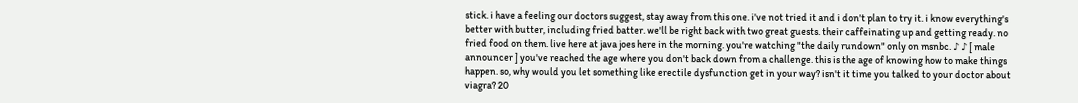stick. i have a feeling our doctors suggest, stay away from this one. i've not tried it and i don't plan to try it. i know everything's better with butter, including fried batter. we'll be right back with two great guests. their caffeinating up and getting ready. no fried food on them. live here at java joes here in the morning. you're watching "the daily rundown" only on msnbc. ♪ ♪ [ male announcer ] you've reached the age where you don't back down from a challenge. this is the age of knowing how to make things happen. so, why would you let something like erectile dysfunction get in your way? isn't it time you talked to your doctor about viagra? 20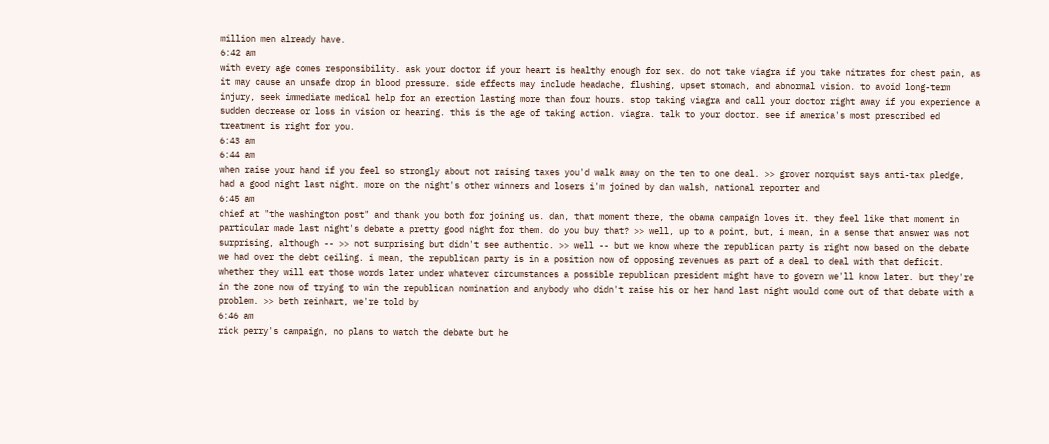million men already have.
6:42 am
with every age comes responsibility. ask your doctor if your heart is healthy enough for sex. do not take viagra if you take nitrates for chest pain, as it may cause an unsafe drop in blood pressure. side effects may include headache, flushing, upset stomach, and abnormal vision. to avoid long-term injury, seek immediate medical help for an erection lasting more than four hours. stop taking viagra and call your doctor right away if you experience a sudden decrease or loss in vision or hearing. this is the age of taking action. viagra. talk to your doctor. see if america's most prescribed ed treatment is right for you.
6:43 am
6:44 am
when raise your hand if you feel so strongly about not raising taxes you'd walk away on the ten to one deal. >> grover norquist says anti-tax pledge, had a good night last night. more on the night's other winners and losers i'm joined by dan walsh, national reporter and
6:45 am
chief at "the washington post" and thank you both for joining us. dan, that moment there, the obama campaign loves it. they feel like that moment in particular made last night's debate a pretty good night for them. do you buy that? >> well, up to a point, but, i mean, in a sense that answer was not surprising, although -- >> not surprising but didn't see authentic. >> well -- but we know where the republican party is right now based on the debate we had over the debt ceiling. i mean, the republican party is in a position now of opposing revenues as part of a deal to deal with that deficit. whether they will eat those words later under whatever circumstances a possible republican president might have to govern we'll know later. but they're in the zone now of trying to win the republican nomination and anybody who didn't raise his or her hand last night would come out of that debate with a problem. >> beth reinhart, we're told by
6:46 am
rick perry's campaign, no plans to watch the debate but he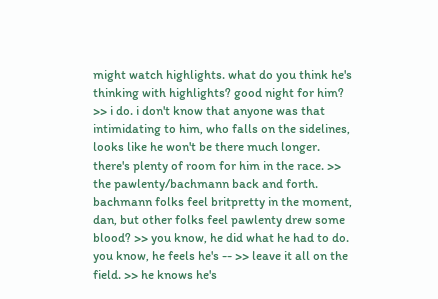might watch highlights. what do you think he's thinking with highlights? good night for him? >> i do. i don't know that anyone was that intimidating to him, who falls on the sidelines, looks like he won't be there much longer. there's plenty of room for him in the race. >> the pawlenty/bachmann back and forth. bachmann folks feel britpretty in the moment, dan, but other folks feel pawlenty drew some blood? >> you know, he did what he had to do. you know, he feels he's -- >> leave it all on the field. >> he knows he's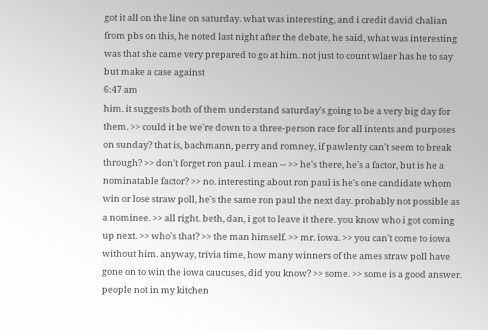got it all on the line on saturday. what was interesting, and i credit david chalian from pbs on this, he noted last night after the debate, he said, what was interesting was that she came very prepared to go at him. not just to count wlaer has he to say but make a case against
6:47 am
him. it suggests both of them understand saturday's going to be a very big day for them. >> could it be we're down to a three-person race for all intents and purposes on sunday? that is, bachmann, perry and romney, if pawlenty can't seem to break through? >> don't forget ron paul. i mean -- >> he's there, he's a factor, but is he a nominatable factor? >> no. interesting about ron paul is he's one candidate whom win or lose straw poll, he's the same ron paul the next day. probably not possible as a nominee. >> all right. beth, dan, i got to leave it there. you know who i got coming up next. >> who's that? >> the man himself. >> mr. iowa. >> you can't come to iowa without him. anyway, trivia time, how many winners of the ames straw poll have gone on to win the iowa caucuses, did you know? >> some. >> some is a good answer. people not in my kitchen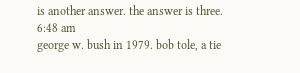is another answer. the answer is three.
6:48 am
george w. bush in 1979. bob tole, a tie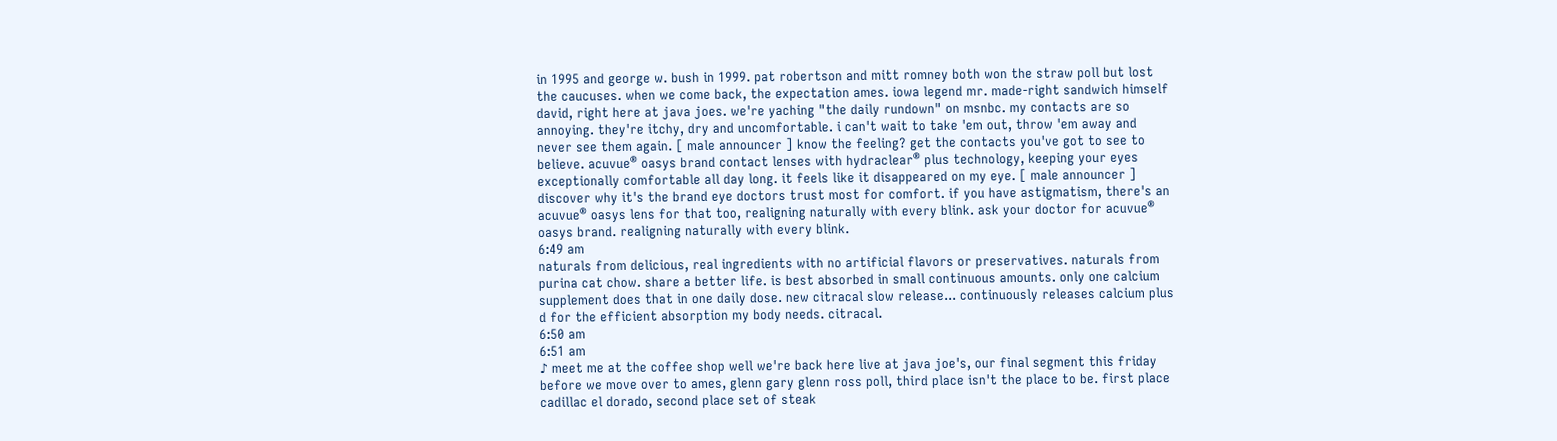in 1995 and george w. bush in 1999. pat robertson and mitt romney both won the straw poll but lost the caucuses. when we come back, the expectation ames. iowa legend mr. made-right sandwich himself david, right here at java joes. we're yaching "the daily rundown" on msnbc. my contacts are so annoying. they're itchy, dry and uncomfortable. i can't wait to take 'em out, throw 'em away and never see them again. [ male announcer ] know the feeling? get the contacts you've got to see to believe. acuvue® oasys brand contact lenses with hydraclear® plus technology, keeping your eyes exceptionally comfortable all day long. it feels like it disappeared on my eye. [ male announcer ] discover why it's the brand eye doctors trust most for comfort. if you have astigmatism, there's an acuvue® oasys lens for that too, realigning naturally with every blink. ask your doctor for acuvue® oasys brand. realigning naturally with every blink.
6:49 am
naturals from delicious, real ingredients with no artificial flavors or preservatives. naturals from purina cat chow. share a better life. is best absorbed in small continuous amounts. only one calcium supplement does that in one daily dose. new citracal slow release... continuously releases calcium plus d for the efficient absorption my body needs. citracal.
6:50 am
6:51 am
♪ meet me at the coffee shop well we're back here live at java joe's, our final segment this friday before we move over to ames, glenn gary glenn ross poll, third place isn't the place to be. first place cadillac el dorado, second place set of steak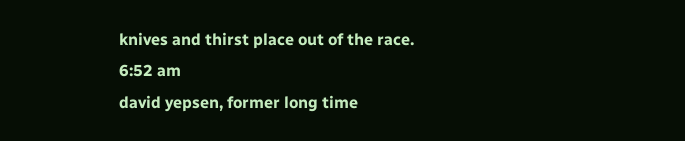knives and thirst place out of the race.
6:52 am
david yepsen, former long time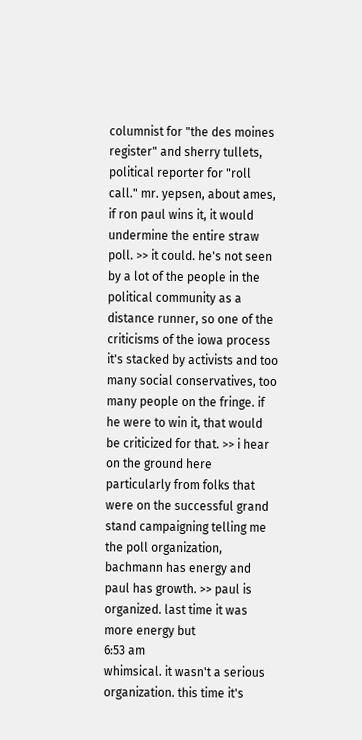columnist for "the des moines register" and sherry tullets, political reporter for "roll call." mr. yepsen, about ames, if ron paul wins it, it would undermine the entire straw poll. >> it could. he's not seen by a lot of the people in the political community as a distance runner, so one of the criticisms of the iowa process it's stacked by activists and too many social conservatives, too many people on the fringe. if he were to win it, that would be criticized for that. >> i hear on the ground here particularly from folks that were on the successful grand stand campaigning telling me the poll organization, bachmann has energy and paul has growth. >> paul is organized. last time it was more energy but
6:53 am
whimsical. it wasn't a serious organization. this time it's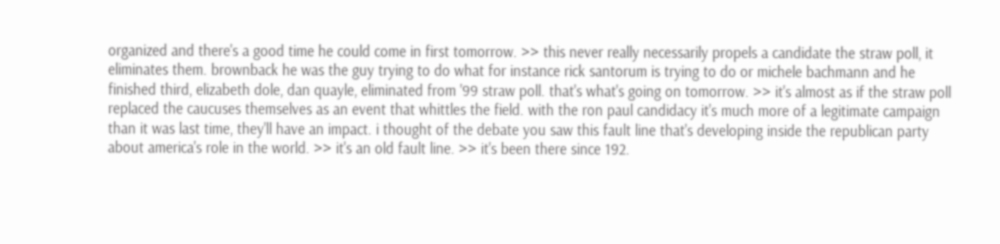organized and there's a good time he could come in first tomorrow. >> this never really necessarily propels a candidate the straw poll, it eliminates them. brownback he was the guy trying to do what for instance rick santorum is trying to do or michele bachmann and he finished third, elizabeth dole, dan quayle, eliminated from '99 straw poll. that's what's going on tomorrow. >> it's almost as if the straw poll replaced the caucuses themselves as an event that whittles the field. with the ron paul candidacy it's much more of a legitimate campaign than it was last time, they'll have an impact. i thought of the debate you saw this fault line that's developing inside the republican party about america's role in the world. >> it's an old fault line. >> it's been there since 192.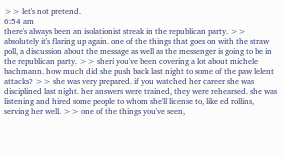>> let's not pretend.
6:54 am
there's always been an isolationist streak in the republican party. >> absolutely it's flaring up again. one of the things that goes on with the straw poll, a discussion about the message as well as the messenger is going to be in the republican party. >> sheri you've been covering a lot about michele bachmann. how much did she push back last night to some of the paw lelent attacks? >> she was very prepared. if you watched her career she was disciplined last night. her answers were trained, they were rehearsed. she was listening and hired some people to whom she'll license to, like ed rollins, serving her well. >> one of the things you've seen,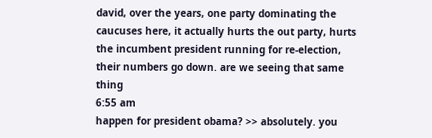david, over the years, one party dominating the caucuses here, it actually hurts the out party, hurts the incumbent president running for re-election, their numbers go down. are we seeing that same thing
6:55 am
happen for president obama? >> absolutely. you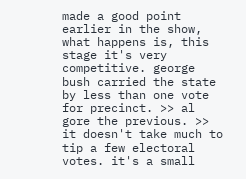made a good point earlier in the show, what happens is, this stage it's very competitive. george bush carried the state by less than one vote for precinct. >> al gore the previous. >> it doesn't take much to tip a few electoral votes. it's a small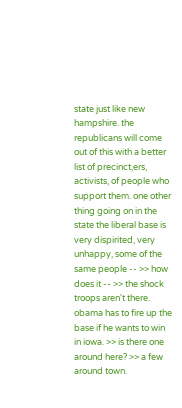state just like new hampshire. the republicans will come out of this with a better list of precinct,ers, activists, of people who support them. one other thing going on in the state the liberal base is very dispirited, very unhappy, some of the same people -- >> how does it -- >> the shock troops aren't there. obama has to fire up the base if he wants to win in iowa. >> is there one around here? >> a few around town.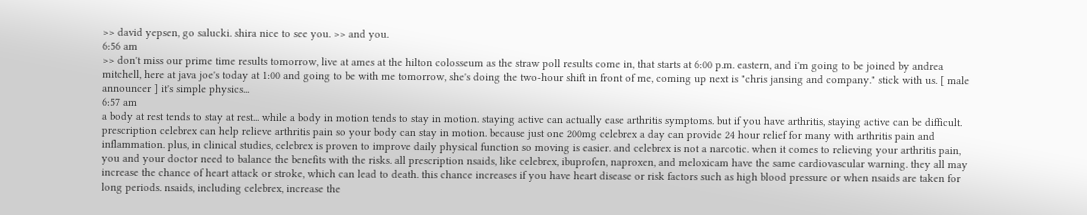>> david yepsen, go salucki. shira nice to see you. >> and you.
6:56 am
>> don't miss our prime time results tomorrow, live at ames at the hilton colosseum as the straw poll results come in, that starts at 6:00 p.m. eastern, and i'm going to be joined by andrea mitchell, here at java joe's today at 1:00 and going to be with me tomorrow, she's doing the two-hour shift in front of me, coming up next is "chris jansing and company." stick with us. [ male announcer ] it's simple physics...
6:57 am
a body at rest tends to stay at rest... while a body in motion tends to stay in motion. staying active can actually ease arthritis symptoms. but if you have arthritis, staying active can be difficult. prescription celebrex can help relieve arthritis pain so your body can stay in motion. because just one 200mg celebrex a day can provide 24 hour relief for many with arthritis pain and inflammation. plus, in clinical studies, celebrex is proven to improve daily physical function so moving is easier. and celebrex is not a narcotic. when it comes to relieving your arthritis pain, you and your doctor need to balance the benefits with the risks. all prescription nsaids, like celebrex, ibuprofen, naproxen, and meloxicam have the same cardiovascular warning. they all may increase the chance of heart attack or stroke, which can lead to death. this chance increases if you have heart disease or risk factors such as high blood pressure or when nsaids are taken for long periods. nsaids, including celebrex, increase the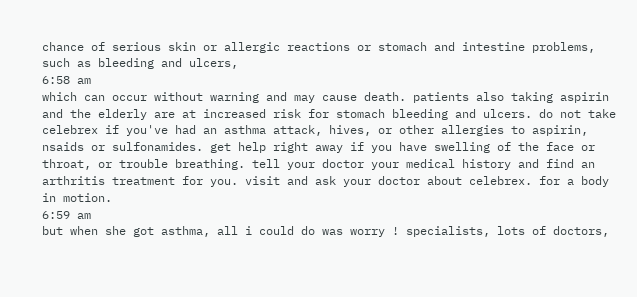chance of serious skin or allergic reactions or stomach and intestine problems, such as bleeding and ulcers,
6:58 am
which can occur without warning and may cause death. patients also taking aspirin and the elderly are at increased risk for stomach bleeding and ulcers. do not take celebrex if you've had an asthma attack, hives, or other allergies to aspirin, nsaids or sulfonamides. get help right away if you have swelling of the face or throat, or trouble breathing. tell your doctor your medical history and find an arthritis treatment for you. visit and ask your doctor about celebrex. for a body in motion.
6:59 am
but when she got asthma, all i could do was worry ! specialists, lots of doctors,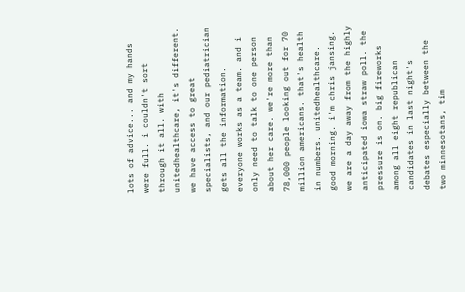lots of advice... and my hands were full. i couldn't sort through it all. with unitedhealthcare, it's different. we have access to great specialists, and our pediatrician gets all the information. everyone works as a team. and i only need to talk to one person about her care. we're more than 78,000 people looking out for 70 million americans. that's health in numbers. unitedhealthcare. good morning. i'm chris jansing. we are a day away from the highly anticipated iowa straw poll. the pressure is on. big fireworks among all eight republican candidates in last night's debates especially between the two minnesotans, tim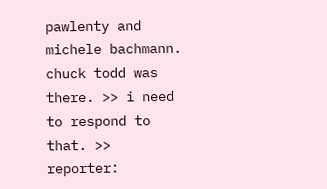pawlenty and michele bachmann. chuck todd was there. >> i need to respond to that. >> reporter: